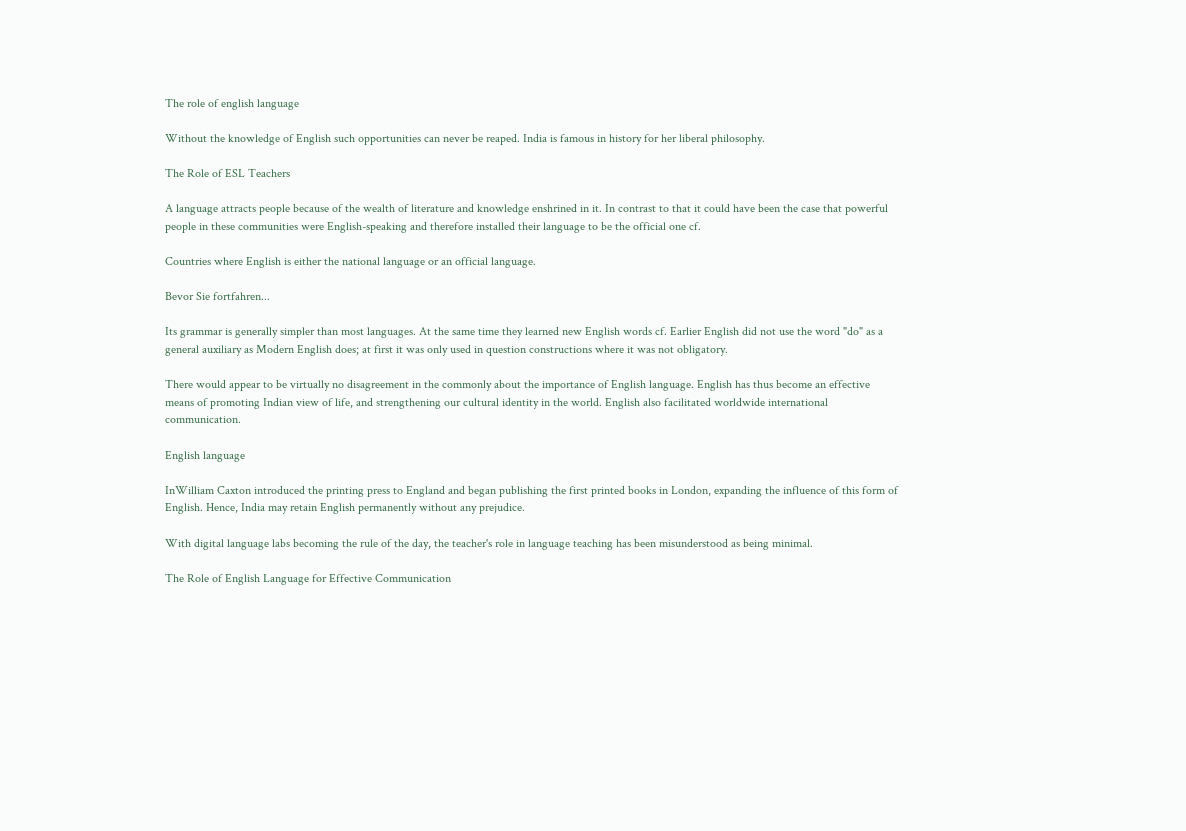The role of english language

Without the knowledge of English such opportunities can never be reaped. India is famous in history for her liberal philosophy.

The Role of ESL Teachers

A language attracts people because of the wealth of literature and knowledge enshrined in it. In contrast to that it could have been the case that powerful people in these communities were English-speaking and therefore installed their language to be the official one cf.

Countries where English is either the national language or an official language.

Bevor Sie fortfahren...

Its grammar is generally simpler than most languages. At the same time they learned new English words cf. Earlier English did not use the word "do" as a general auxiliary as Modern English does; at first it was only used in question constructions where it was not obligatory.

There would appear to be virtually no disagreement in the commonly about the importance of English language. English has thus become an effective means of promoting Indian view of life, and strengthening our cultural identity in the world. English also facilitated worldwide international communication.

English language

InWilliam Caxton introduced the printing press to England and began publishing the first printed books in London, expanding the influence of this form of English. Hence, India may retain English permanently without any prejudice.

With digital language labs becoming the rule of the day, the teacher's role in language teaching has been misunderstood as being minimal.

The Role of English Language for Effective Communication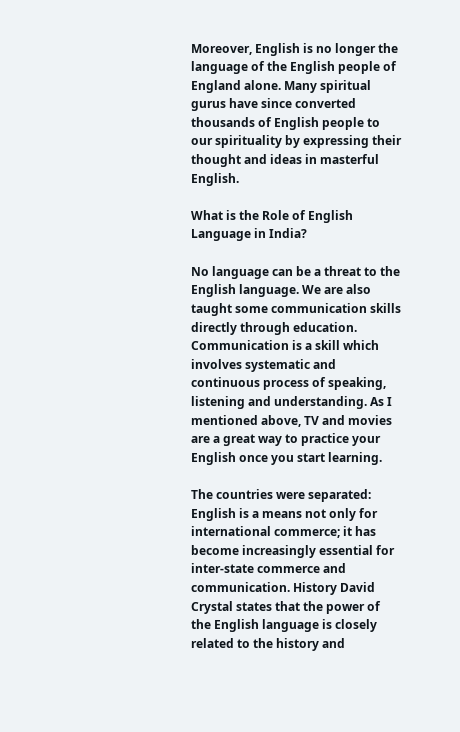Moreover, English is no longer the language of the English people of England alone. Many spiritual gurus have since converted thousands of English people to our spirituality by expressing their thought and ideas in masterful English.

What is the Role of English Language in India?

No language can be a threat to the English language. We are also taught some communication skills directly through education. Communication is a skill which involves systematic and continuous process of speaking, listening and understanding. As I mentioned above, TV and movies are a great way to practice your English once you start learning.

The countries were separated: English is a means not only for international commerce; it has become increasingly essential for inter-state commerce and communication. History David Crystal states that the power of the English language is closely related to the history and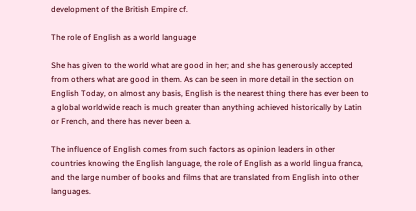development of the British Empire cf.

The role of English as a world language

She has given to the world what are good in her; and she has generously accepted from others what are good in them. As can be seen in more detail in the section on English Today, on almost any basis, English is the nearest thing there has ever been to a global worldwide reach is much greater than anything achieved historically by Latin or French, and there has never been a.

The influence of English comes from such factors as opinion leaders in other countries knowing the English language, the role of English as a world lingua franca, and the large number of books and films that are translated from English into other languages.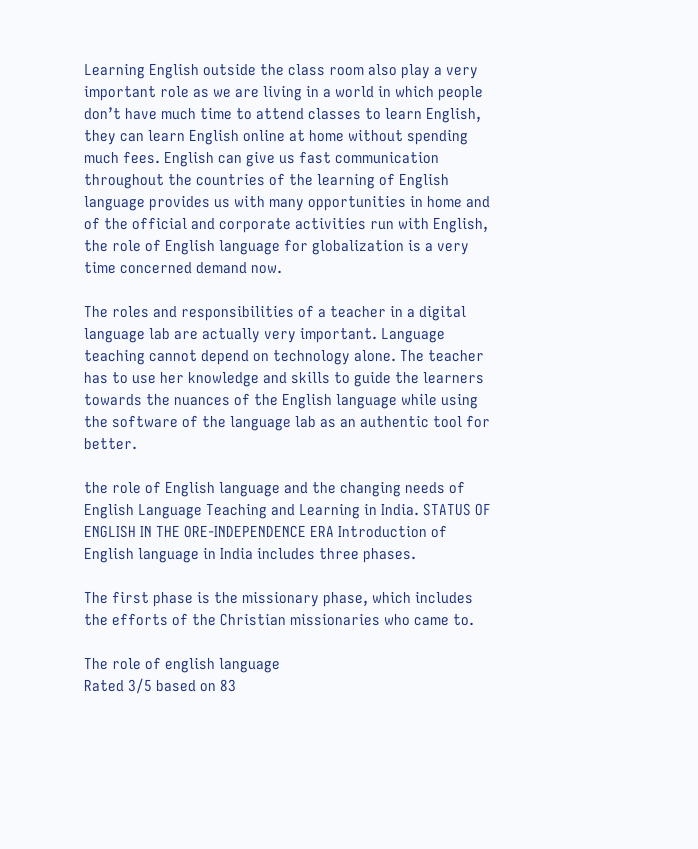Learning English outside the class room also play a very important role as we are living in a world in which people don’t have much time to attend classes to learn English, they can learn English online at home without spending much fees. English can give us fast communication throughout the countries of the learning of English language provides us with many opportunities in home and of the official and corporate activities run with English, the role of English language for globalization is a very time concerned demand now.

The roles and responsibilities of a teacher in a digital language lab are actually very important. Language teaching cannot depend on technology alone. The teacher has to use her knowledge and skills to guide the learners towards the nuances of the English language while using the software of the language lab as an authentic tool for better.

the role of English language and the changing needs of English Language Teaching and Learning in India. STATUS OF ENGLISH IN THE ORE-INDEPENDENCE ERA Introduction of English language in India includes three phases.

The first phase is the missionary phase, which includes the efforts of the Christian missionaries who came to.

The role of english language
Rated 3/5 based on 83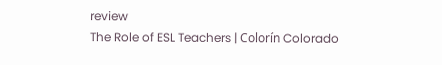review
The Role of ESL Teachers | Colorín Colorado